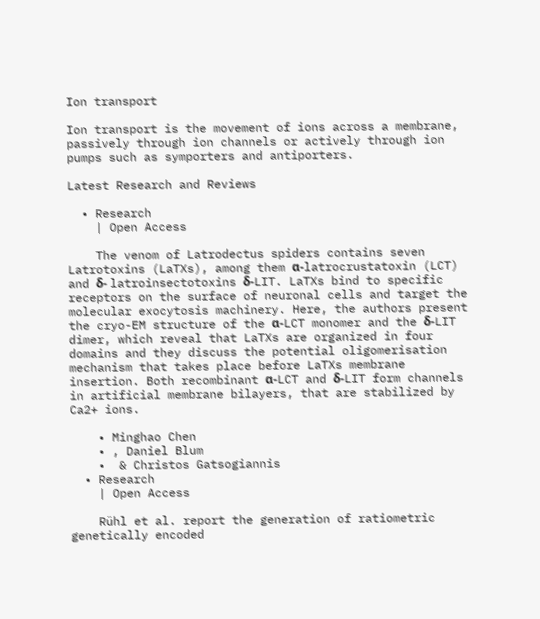Ion transport

Ion transport is the movement of ions across a membrane, passively through ion channels or actively through ion pumps such as symporters and antiporters.

Latest Research and Reviews

  • Research
    | Open Access

    The venom of Latrodectus spiders contains seven Latrotoxins (LaTXs), among them α-latrocrustatoxin (LCT) and δ- latroinsectotoxins δ-LIT. LaTXs bind to specific receptors on the surface of neuronal cells and target the molecular exocytosis machinery. Here, the authors present the cryo-EM structure of the α-LCT monomer and the δ-LIT dimer, which reveal that LaTXs are organized in four domains and they discuss the potential oligomerisation mechanism that takes place before LaTXs membrane insertion. Both recombinant α-LCT and δ-LIT form channels in artificial membrane bilayers, that are stabilized by Ca2+ ions.

    • Minghao Chen
    • , Daniel Blum
    •  & Christos Gatsogiannis
  • Research
    | Open Access

    Rühl et al. report the generation of ratiometric genetically encoded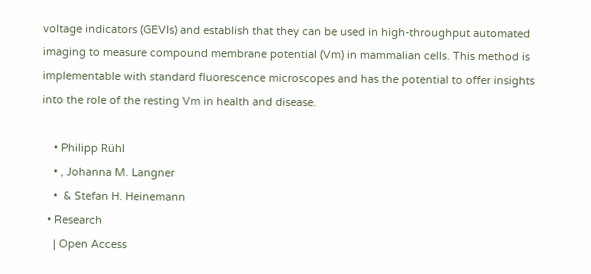voltage indicators (GEVIs) and establish that they can be used in high-throughput automated imaging to measure compound membrane potential (Vm) in mammalian cells. This method is implementable with standard fluorescence microscopes and has the potential to offer insights into the role of the resting Vm in health and disease.

    • Philipp Rühl
    • , Johanna M. Langner
    •  & Stefan H. Heinemann
  • Research
    | Open Access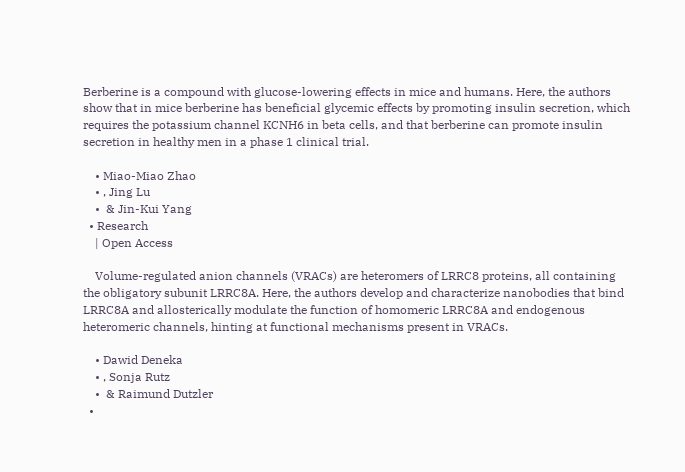Berberine is a compound with glucose-lowering effects in mice and humans. Here, the authors show that in mice berberine has beneficial glycemic effects by promoting insulin secretion, which requires the potassium channel KCNH6 in beta cells, and that berberine can promote insulin secretion in healthy men in a phase 1 clinical trial.

    • Miao-Miao Zhao
    • , Jing Lu
    •  & Jin-Kui Yang
  • Research
    | Open Access

    Volume-regulated anion channels (VRACs) are heteromers of LRRC8 proteins, all containing the obligatory subunit LRRC8A. Here, the authors develop and characterize nanobodies that bind LRRC8A and allosterically modulate the function of homomeric LRRC8A and endogenous heteromeric channels, hinting at functional mechanisms present in VRACs.

    • Dawid Deneka
    • , Sonja Rutz
    •  & Raimund Dutzler
  •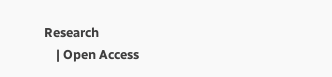Research
    | Open Access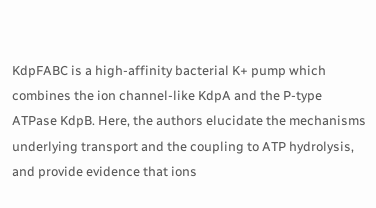KdpFABC is a high-affinity bacterial K+ pump which combines the ion channel-like KdpA and the P-type ATPase KdpB. Here, the authors elucidate the mechanisms underlying transport and the coupling to ATP hydrolysis, and provide evidence that ions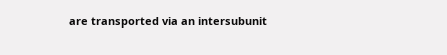are transported via an intersubunit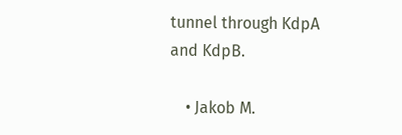tunnel through KdpA and KdpB.

    • Jakob M.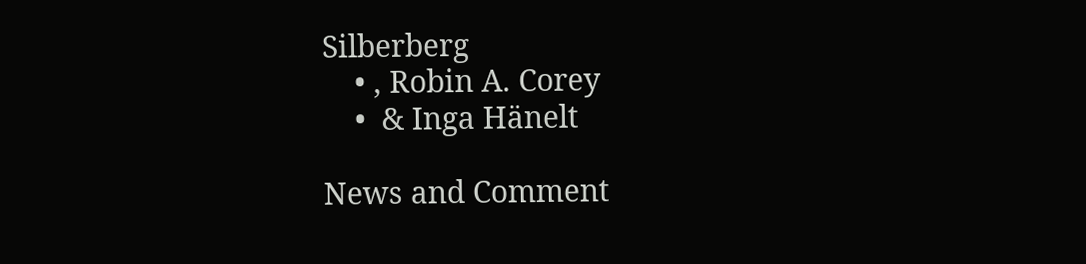Silberberg
    • , Robin A. Corey
    •  & Inga Hänelt

News and Comment